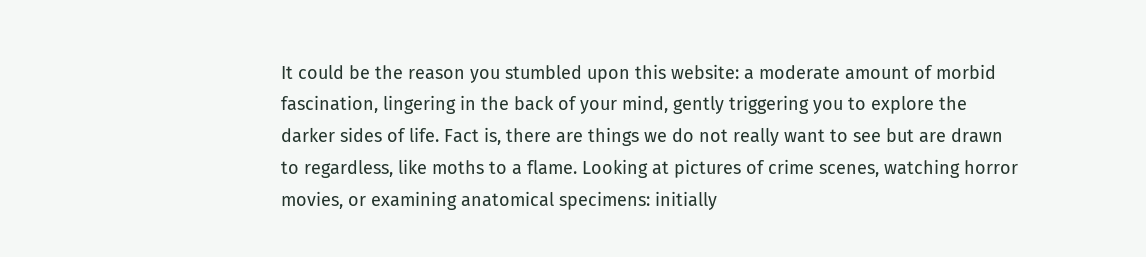It could be the reason you stumbled upon this website: a moderate amount of morbid fascination, lingering in the back of your mind, gently triggering you to explore the darker sides of life. Fact is, there are things we do not really want to see but are drawn to regardless, like moths to a flame. Looking at pictures of crime scenes, watching horror movies, or examining anatomical specimens: initially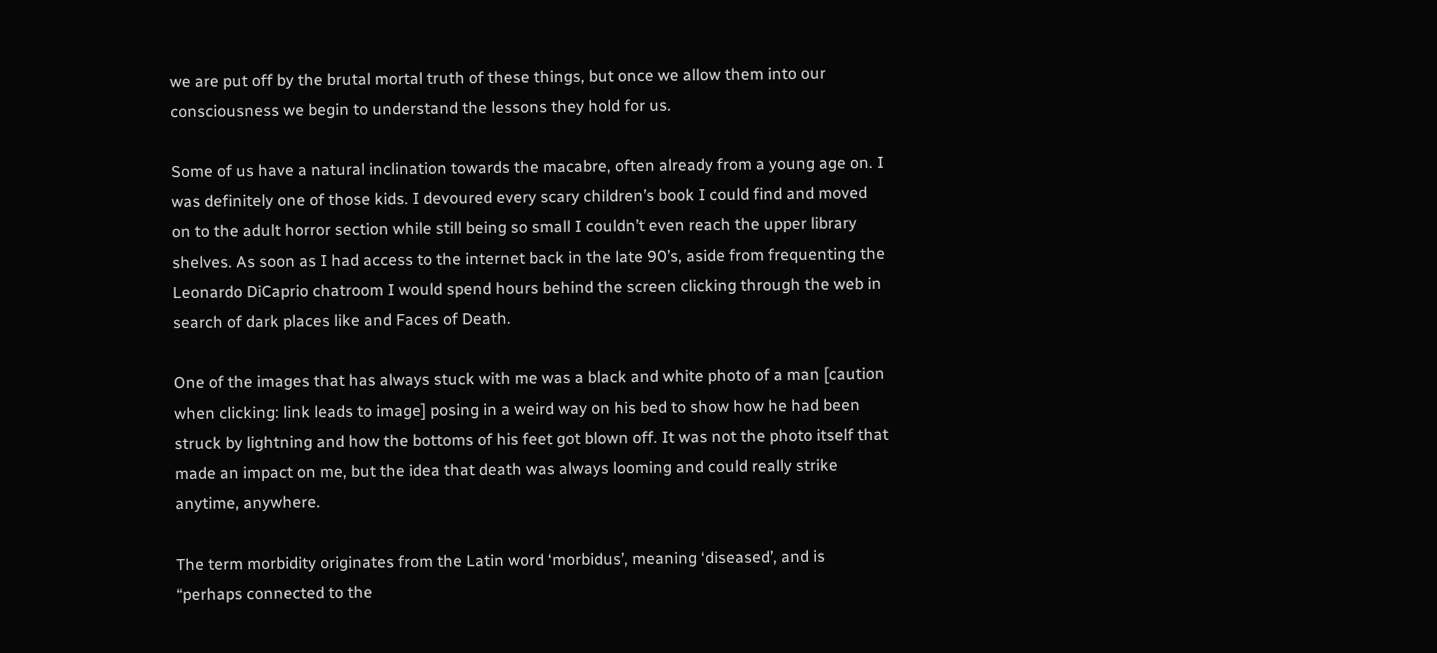we are put off by the brutal mortal truth of these things, but once we allow them into our consciousness we begin to understand the lessons they hold for us.

Some of us have a natural inclination towards the macabre, often already from a young age on. I was definitely one of those kids. I devoured every scary children’s book I could find and moved on to the adult horror section while still being so small I couldn’t even reach the upper library shelves. As soon as I had access to the internet back in the late 90’s, aside from frequenting the Leonardo DiCaprio chatroom I would spend hours behind the screen clicking through the web in search of dark places like and Faces of Death.

One of the images that has always stuck with me was a black and white photo of a man [caution when clicking: link leads to image] posing in a weird way on his bed to show how he had been struck by lightning and how the bottoms of his feet got blown off. It was not the photo itself that made an impact on me, but the idea that death was always looming and could really strike anytime, anywhere.

The term morbidity originates from the Latin word ‘morbidus’, meaning ‘diseased’, and is “perhaps connected to the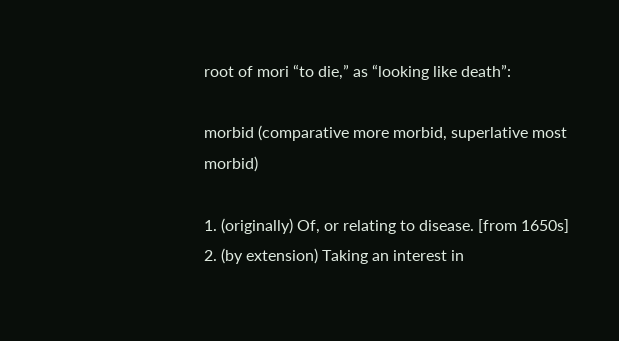root of mori “to die,” as “looking like death”:

morbid (comparative more morbid, superlative most morbid)

1. (originally) Of, or relating to disease. [from 1650s]
2. (by extension) Taking an interest in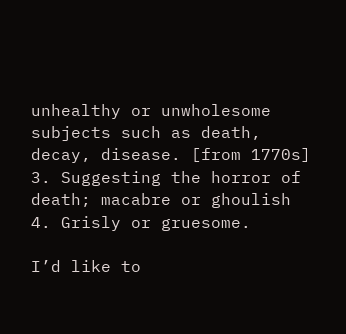unhealthy or unwholesome subjects such as death, decay, disease. [from 1770s]
3. Suggesting the horror of death; macabre or ghoulish
4. Grisly or gruesome.

I’d like to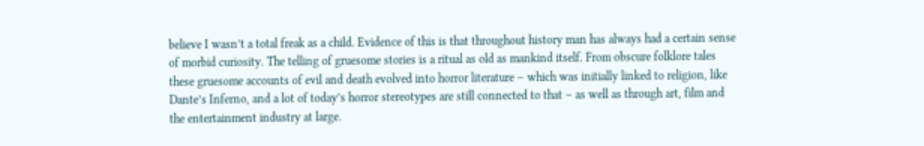believe I wasn’t a total freak as a child. Evidence of this is that throughout history man has always had a certain sense of morbid curiosity. The telling of gruesome stories is a ritual as old as mankind itself. From obscure folklore tales these gruesome accounts of evil and death evolved into horror literature – which was initially linked to religion, like Dante’s Inferno, and a lot of today’s horror stereotypes are still connected to that – as well as through art, film and the entertainment industry at large.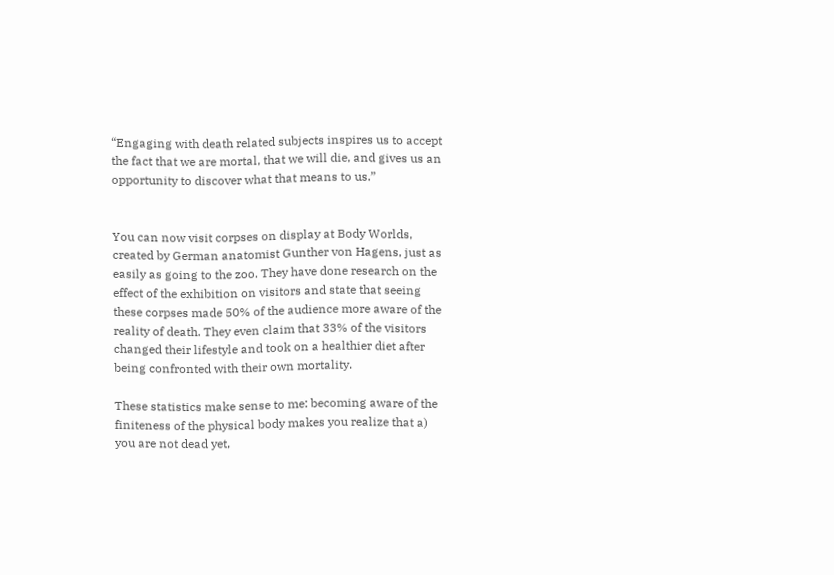“Engaging with death related subjects inspires us to accept the fact that we are mortal, that we will die, and gives us an opportunity to discover what that means to us.”


You can now visit corpses on display at Body Worlds, created by German anatomist Gunther von Hagens, just as easily as going to the zoo. They have done research on the effect of the exhibition on visitors and state that seeing these corpses made 50% of the audience more aware of the reality of death. They even claim that 33% of the visitors changed their lifestyle and took on a healthier diet after being confronted with their own mortality.

These statistics make sense to me: becoming aware of the finiteness of the physical body makes you realize that a) you are not dead yet,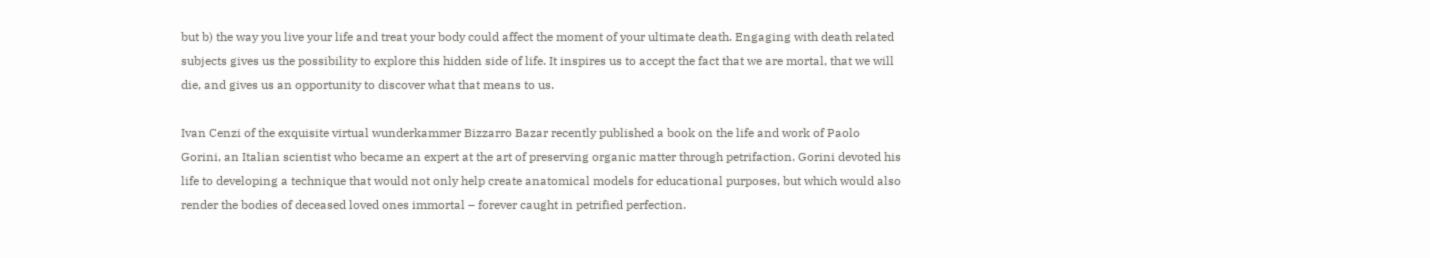but b) the way you live your life and treat your body could affect the moment of your ultimate death. Engaging with death related subjects gives us the possibility to explore this hidden side of life. It inspires us to accept the fact that we are mortal, that we will die, and gives us an opportunity to discover what that means to us.

Ivan Cenzi of the exquisite virtual wunderkammer Bizzarro Bazar recently published a book on the life and work of Paolo Gorini, an Italian scientist who became an expert at the art of preserving organic matter through petrifaction. Gorini devoted his life to developing a technique that would not only help create anatomical models for educational purposes, but which would also render the bodies of deceased loved ones immortal – forever caught in petrified perfection.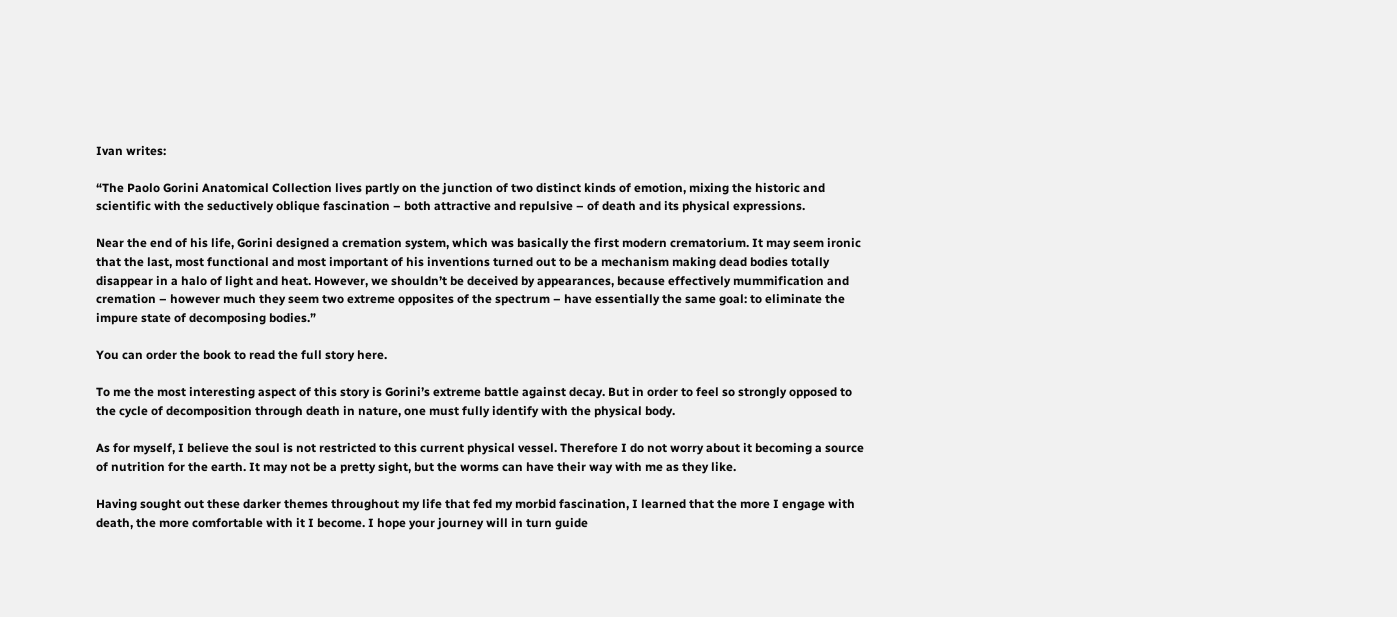Ivan writes:

“The Paolo Gorini Anatomical Collection lives partly on the junction of two distinct kinds of emotion, mixing the historic and scientific with the seductively oblique fascination – both attractive and repulsive – of death and its physical expressions.

Near the end of his life, Gorini designed a cremation system, which was basically the first modern crematorium. It may seem ironic that the last, most functional and most important of his inventions turned out to be a mechanism making dead bodies totally disappear in a halo of light and heat. However, we shouldn’t be deceived by appearances, because effectively mummification and cremation – however much they seem two extreme opposites of the spectrum – have essentially the same goal: to eliminate the impure state of decomposing bodies.”

You can order the book to read the full story here.

To me the most interesting aspect of this story is Gorini’s extreme battle against decay. But in order to feel so strongly opposed to the cycle of decomposition through death in nature, one must fully identify with the physical body.

As for myself, I believe the soul is not restricted to this current physical vessel. Therefore I do not worry about it becoming a source of nutrition for the earth. It may not be a pretty sight, but the worms can have their way with me as they like.

Having sought out these darker themes throughout my life that fed my morbid fascination, I learned that the more I engage with death, the more comfortable with it I become. I hope your journey will in turn guide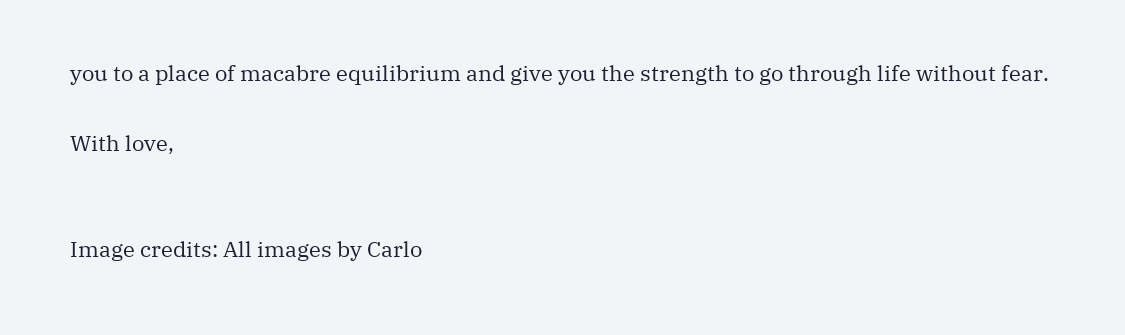you to a place of macabre equilibrium and give you the strength to go through life without fear.

With love,


Image credits: All images by Carlo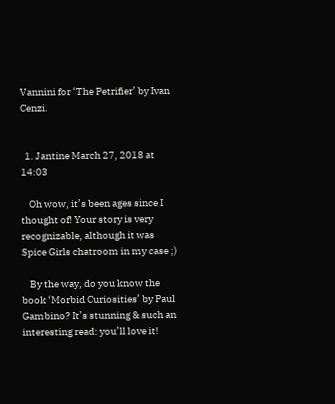Vannini for ‘The Petrifier’ by Ivan Cenzi.


  1. Jantine March 27, 2018 at 14:03

    Oh wow, it’s been ages since I thought of! Your story is very recognizable, although it was Spice Girls chatroom in my case ;)

    By the way, do you know the book ‘Morbid Curiosities’ by Paul Gambino? It’s stunning & such an interesting read: you’ll love it!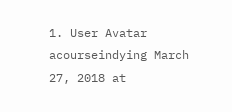1. User Avatar acourseindying March 27, 2018 at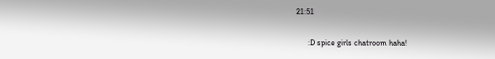21:51

      :D spice girls chatroom haha!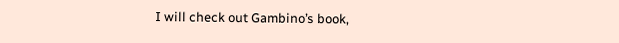I will check out Gambino’s book,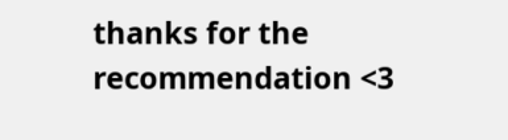thanks for the recommendation <3